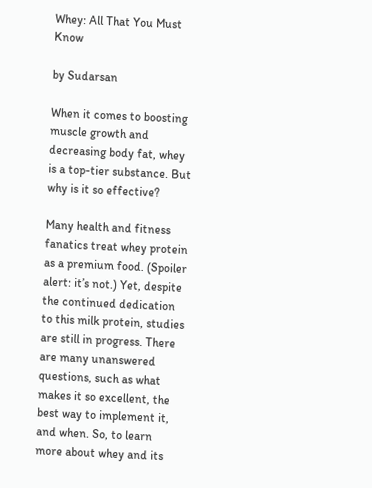Whey: All That You Must Know

by Sudarsan

When it comes to boosting muscle growth and decreasing body fat, whey is a top-tier substance. But why is it so effective?

Many health and fitness fanatics treat whey protein as a premium food. (Spoiler alert: it’s not.) Yet, despite the continued dedication to this milk protein, studies are still in progress. There are many unanswered questions, such as what makes it so excellent, the best way to implement it, and when. So, to learn more about whey and its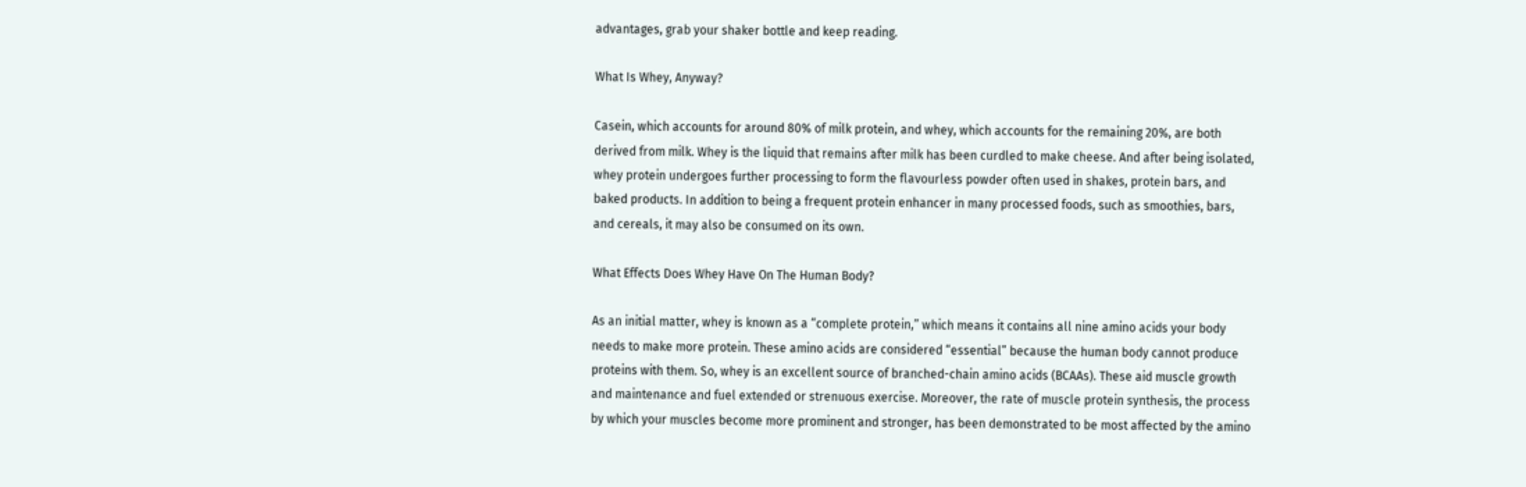advantages, grab your shaker bottle and keep reading.

What Is Whey, Anyway?

Casein, which accounts for around 80% of milk protein, and whey, which accounts for the remaining 20%, are both derived from milk. Whey is the liquid that remains after milk has been curdled to make cheese. And after being isolated, whey protein undergoes further processing to form the flavourless powder often used in shakes, protein bars, and baked products. In addition to being a frequent protein enhancer in many processed foods, such as smoothies, bars, and cereals, it may also be consumed on its own.

What Effects Does Whey Have On The Human Body?

As an initial matter, whey is known as a “complete protein,” which means it contains all nine amino acids your body needs to make more protein. These amino acids are considered “essential” because the human body cannot produce proteins with them. So, whey is an excellent source of branched-chain amino acids (BCAAs). These aid muscle growth and maintenance and fuel extended or strenuous exercise. Moreover, the rate of muscle protein synthesis, the process by which your muscles become more prominent and stronger, has been demonstrated to be most affected by the amino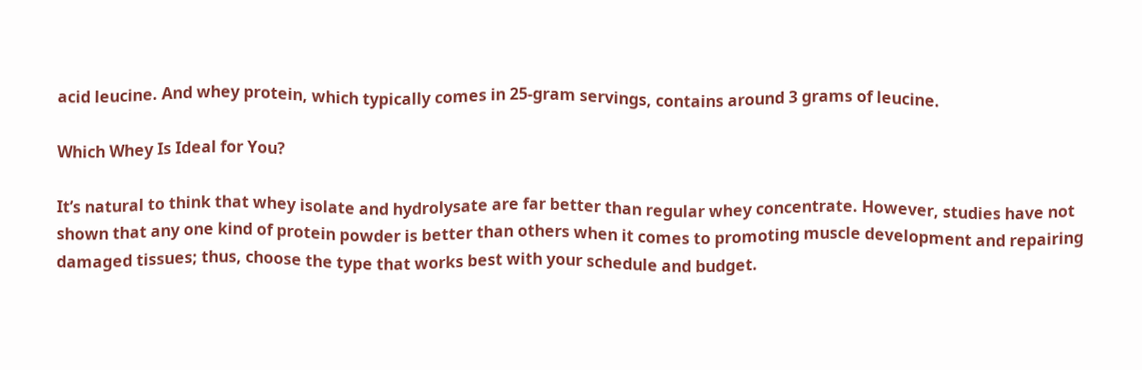acid leucine. And whey protein, which typically comes in 25-gram servings, contains around 3 grams of leucine.

Which Whey Is Ideal for You?

It’s natural to think that whey isolate and hydrolysate are far better than regular whey concentrate. However, studies have not shown that any one kind of protein powder is better than others when it comes to promoting muscle development and repairing damaged tissues; thus, choose the type that works best with your schedule and budget.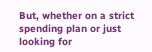But, whether on a strict spending plan or just looking for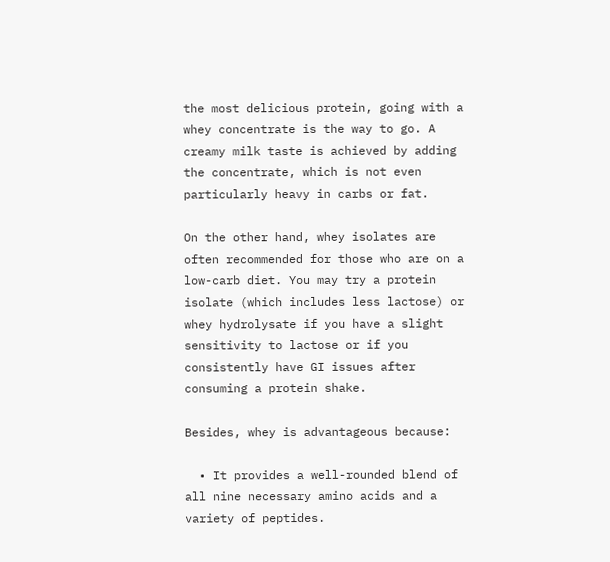the most delicious protein, going with a whey concentrate is the way to go. A creamy milk taste is achieved by adding the concentrate, which is not even particularly heavy in carbs or fat.

On the other hand, whey isolates are often recommended for those who are on a low-carb diet. You may try a protein isolate (which includes less lactose) or whey hydrolysate if you have a slight sensitivity to lactose or if you consistently have GI issues after consuming a protein shake.

Besides, whey is advantageous because:

  • It provides a well-rounded blend of all nine necessary amino acids and a variety of peptides.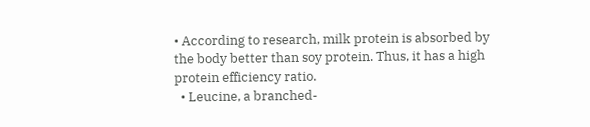• According to research, milk protein is absorbed by the body better than soy protein. Thus, it has a high protein efficiency ratio.
  • Leucine, a branched-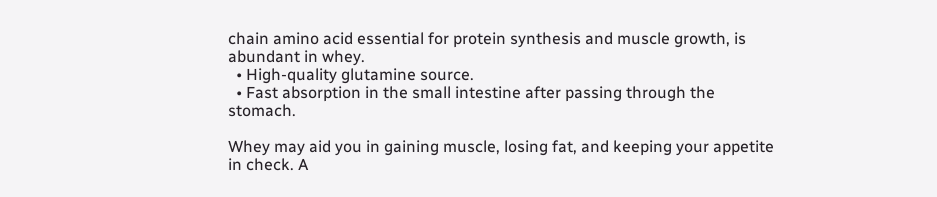chain amino acid essential for protein synthesis and muscle growth, is abundant in whey.
  • High-quality glutamine source.
  • Fast absorption in the small intestine after passing through the stomach.

Whey may aid you in gaining muscle, losing fat, and keeping your appetite in check. A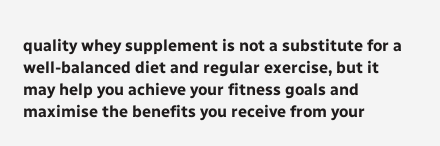quality whey supplement is not a substitute for a well-balanced diet and regular exercise, but it may help you achieve your fitness goals and maximise the benefits you receive from your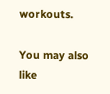workouts.

You may also like